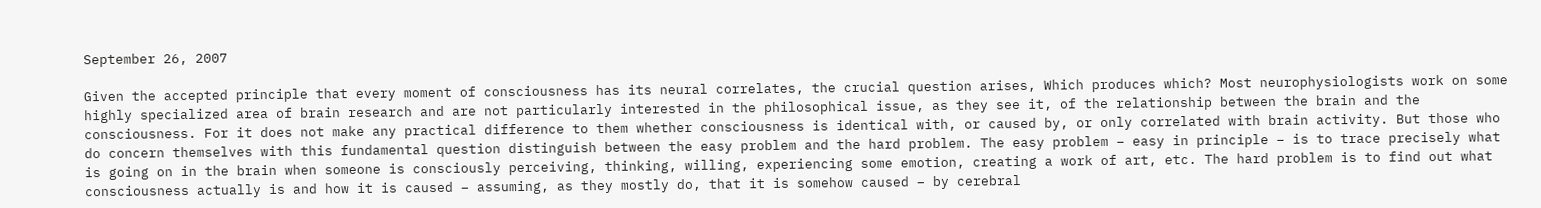September 26, 2007

Given the accepted principle that every moment of consciousness has its neural correlates, the crucial question arises, Which produces which? Most neurophysiologists work on some highly specialized area of brain research and are not particularly interested in the philosophical issue, as they see it, of the relationship between the brain and the consciousness. For it does not make any practical difference to them whether consciousness is identical with, or caused by, or only correlated with brain activity. But those who do concern themselves with this fundamental question distinguish between the easy problem and the hard problem. The easy problem – easy in principle – is to trace precisely what is going on in the brain when someone is consciously perceiving, thinking, willing, experiencing some emotion, creating a work of art, etc. The hard problem is to find out what consciousness actually is and how it is caused – assuming, as they mostly do, that it is somehow caused – by cerebral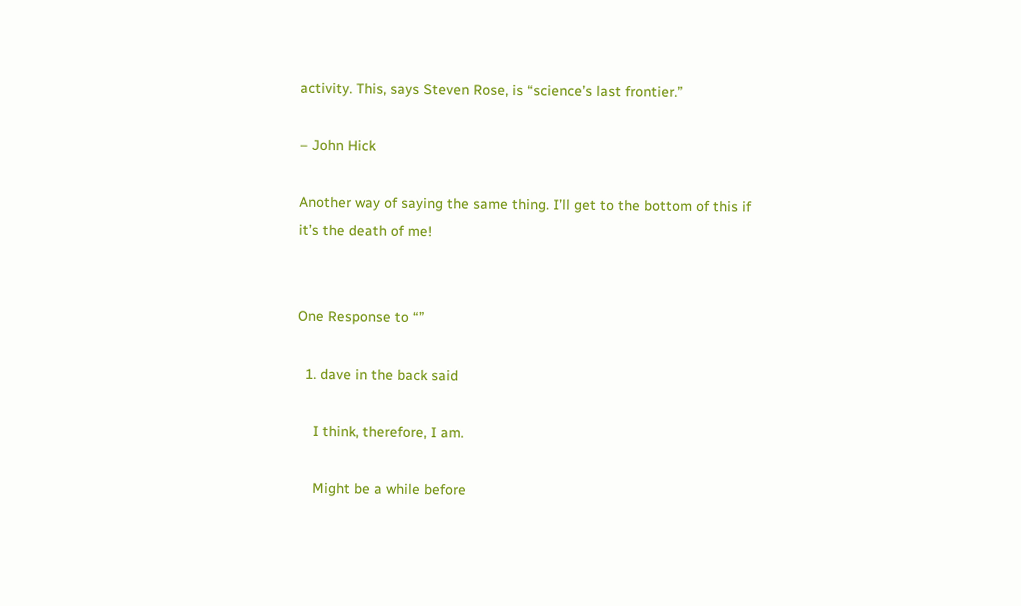activity. This, says Steven Rose, is “science’s last frontier.”

– John Hick

Another way of saying the same thing. I’ll get to the bottom of this if it’s the death of me!


One Response to “”

  1. dave in the back said

    I think, therefore, I am.

    Might be a while before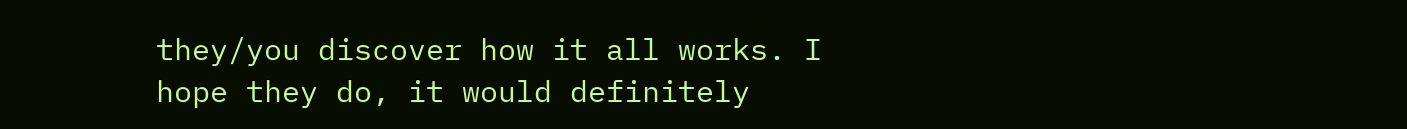they/you discover how it all works. I hope they do, it would definitely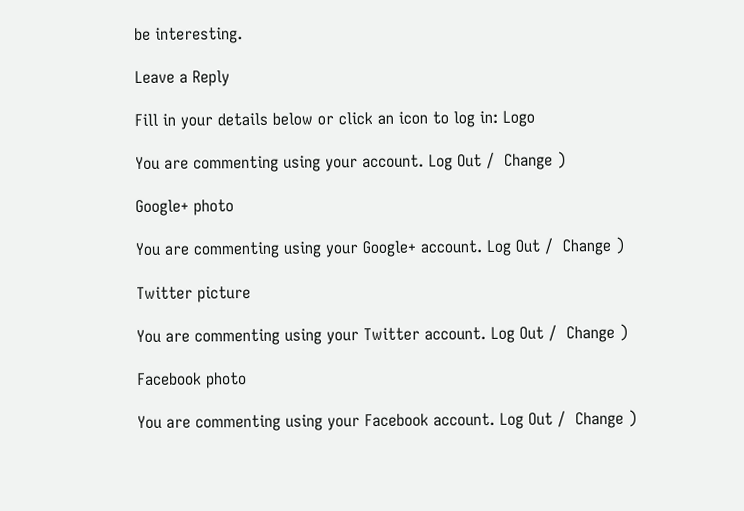be interesting.

Leave a Reply

Fill in your details below or click an icon to log in: Logo

You are commenting using your account. Log Out /  Change )

Google+ photo

You are commenting using your Google+ account. Log Out /  Change )

Twitter picture

You are commenting using your Twitter account. Log Out /  Change )

Facebook photo

You are commenting using your Facebook account. Log Out /  Change )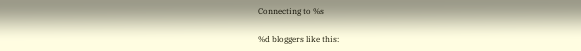Connecting to %s

%d bloggers like this: